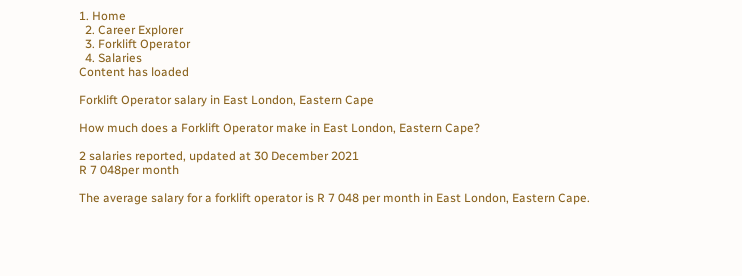1. Home
  2. Career Explorer
  3. Forklift Operator
  4. Salaries
Content has loaded

Forklift Operator salary in East London, Eastern Cape

How much does a Forklift Operator make in East London, Eastern Cape?

2 salaries reported, updated at 30 December 2021
R 7 048per month

The average salary for a forklift operator is R 7 048 per month in East London, Eastern Cape.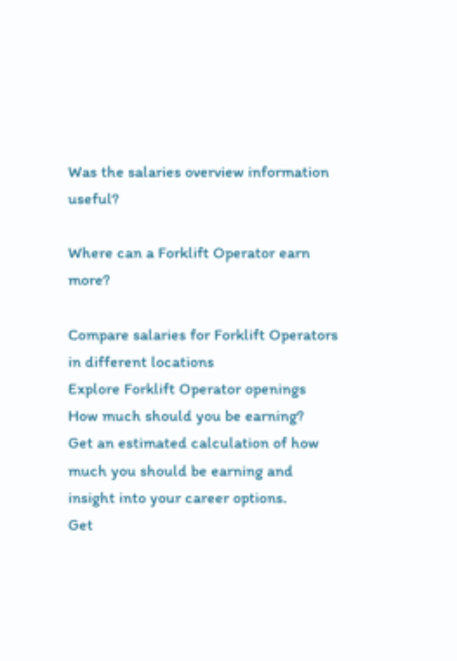Was the salaries overview information useful?

Where can a Forklift Operator earn more?

Compare salaries for Forklift Operators in different locations
Explore Forklift Operator openings
How much should you be earning?
Get an estimated calculation of how much you should be earning and insight into your career options.
Get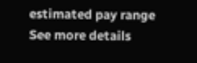estimated pay range
See more details